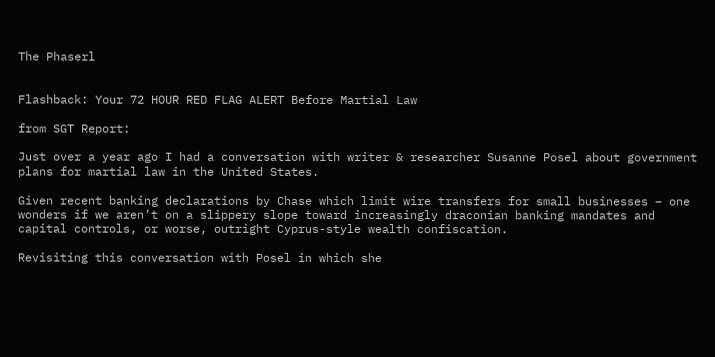The Phaserl


Flashback: Your 72 HOUR RED FLAG ALERT Before Martial Law

from SGT Report:

Just over a year ago I had a conversation with writer & researcher Susanne Posel about government plans for martial law in the United States.

Given recent banking declarations by Chase which limit wire transfers for small businesses – one wonders if we aren’t on a slippery slope toward increasingly draconian banking mandates and capital controls, or worse, outright Cyprus-style wealth confiscation.

Revisiting this conversation with Posel in which she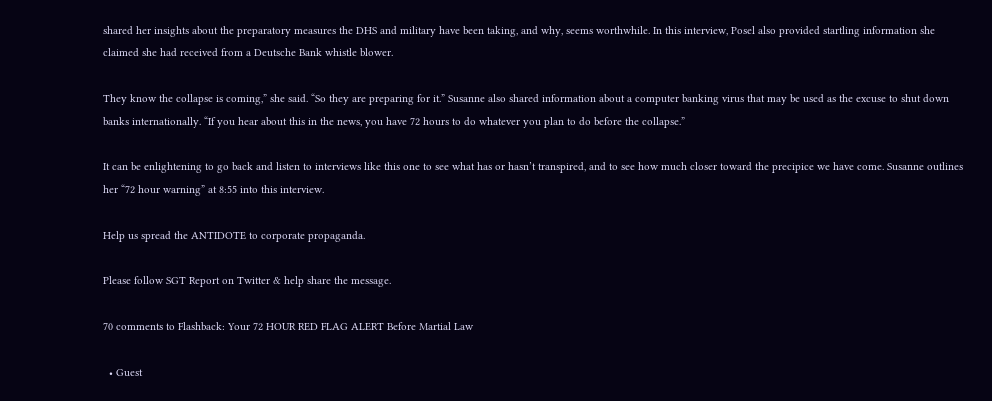shared her insights about the preparatory measures the DHS and military have been taking, and why, seems worthwhile. In this interview, Posel also provided startling information she claimed she had received from a Deutsche Bank whistle blower.

They know the collapse is coming,” she said. “So they are preparing for it.” Susanne also shared information about a computer banking virus that may be used as the excuse to shut down banks internationally. “If you hear about this in the news, you have 72 hours to do whatever you plan to do before the collapse.”

It can be enlightening to go back and listen to interviews like this one to see what has or hasn’t transpired, and to see how much closer toward the precipice we have come. Susanne outlines her “72 hour warning” at 8:55 into this interview.

Help us spread the ANTIDOTE to corporate propaganda.

Please follow SGT Report on Twitter & help share the message.

70 comments to Flashback: Your 72 HOUR RED FLAG ALERT Before Martial Law

  • Guest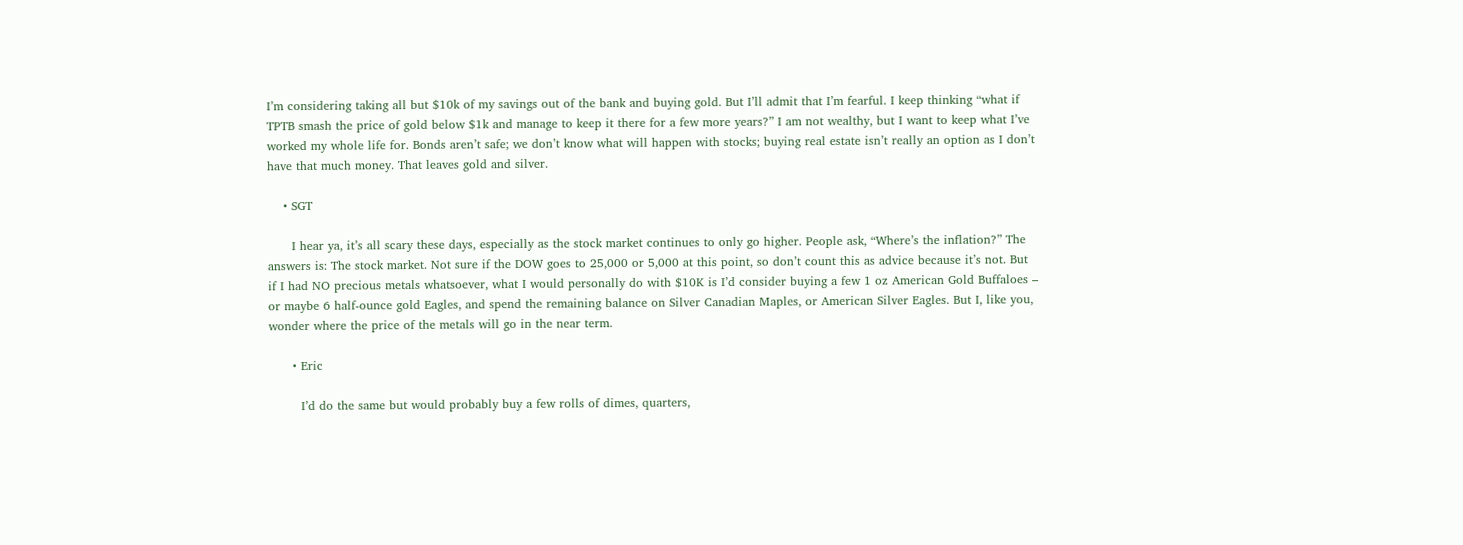I’m considering taking all but $10k of my savings out of the bank and buying gold. But I’ll admit that I’m fearful. I keep thinking “what if TPTB smash the price of gold below $1k and manage to keep it there for a few more years?” I am not wealthy, but I want to keep what I’ve worked my whole life for. Bonds aren’t safe; we don’t know what will happen with stocks; buying real estate isn’t really an option as I don’t have that much money. That leaves gold and silver.

    • SGT

      I hear ya, it’s all scary these days, especially as the stock market continues to only go higher. People ask, “Where’s the inflation?” The answers is: The stock market. Not sure if the DOW goes to 25,000 or 5,000 at this point, so don’t count this as advice because it’s not. But if I had NO precious metals whatsoever, what I would personally do with $10K is I’d consider buying a few 1 oz American Gold Buffaloes – or maybe 6 half-ounce gold Eagles, and spend the remaining balance on Silver Canadian Maples, or American Silver Eagles. But I, like you, wonder where the price of the metals will go in the near term.

      • Eric

        I’d do the same but would probably buy a few rolls of dimes, quarters,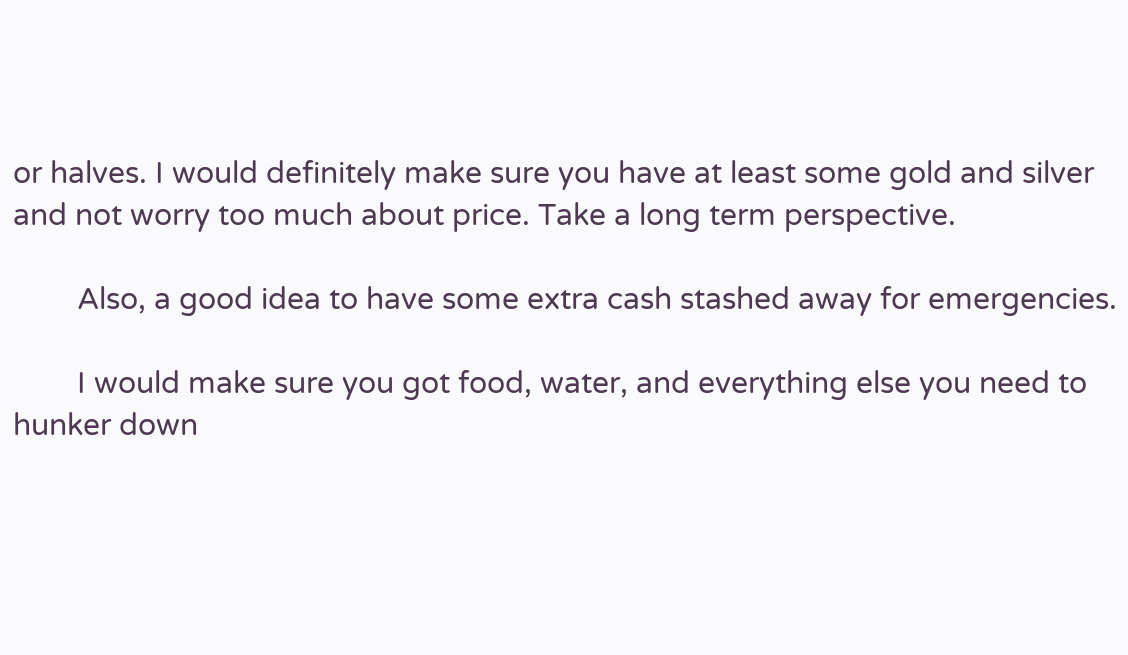or halves. I would definitely make sure you have at least some gold and silver and not worry too much about price. Take a long term perspective.

        Also, a good idea to have some extra cash stashed away for emergencies.

        I would make sure you got food, water, and everything else you need to hunker down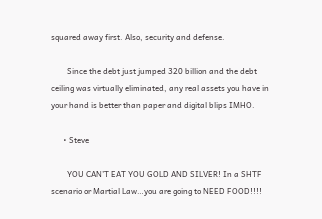squared away first. Also, security and defense.

        Since the debt just jumped 320 billion and the debt ceiling was virtually eliminated, any real assets you have in your hand is better than paper and digital blips IMHO.

      • Steve

        YOU CAN’T EAT YOU GOLD AND SILVER! In a SHTF scenario or Martial Law…you are going to NEED FOOD!!!!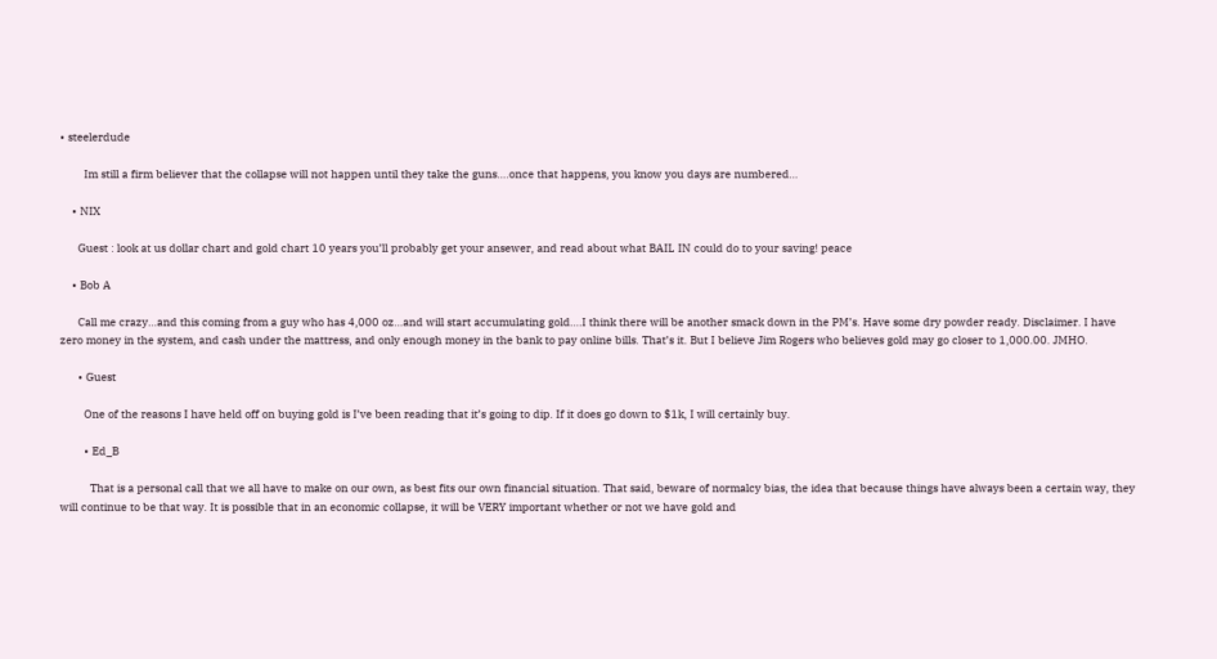• steelerdude

        Im still a firm believer that the collapse will not happen until they take the guns….once that happens, you know you days are numbered…

    • NIX

      Guest : look at us dollar chart and gold chart 10 years you’ll probably get your ansewer, and read about what BAIL IN could do to your saving! peace

    • Bob A

      Call me crazy…and this coming from a guy who has 4,000 oz…and will start accumulating gold….I think there will be another smack down in the PM’s. Have some dry powder ready. Disclaimer. I have zero money in the system, and cash under the mattress, and only enough money in the bank to pay online bills. That’s it. But I believe Jim Rogers who believes gold may go closer to 1,000.00. JMHO.

      • Guest

        One of the reasons I have held off on buying gold is I’ve been reading that it’s going to dip. If it does go down to $1k, I will certainly buy.

        • Ed_B

          That is a personal call that we all have to make on our own, as best fits our own financial situation. That said, beware of normalcy bias, the idea that because things have always been a certain way, they will continue to be that way. It is possible that in an economic collapse, it will be VERY important whether or not we have gold and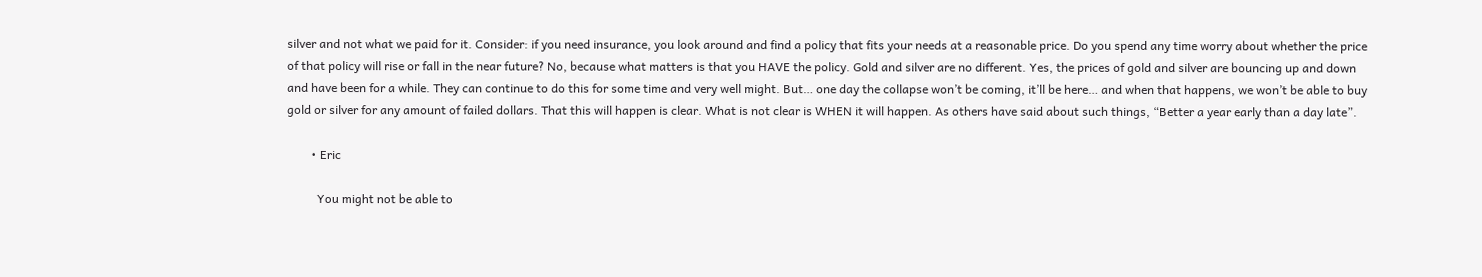silver and not what we paid for it. Consider: if you need insurance, you look around and find a policy that fits your needs at a reasonable price. Do you spend any time worry about whether the price of that policy will rise or fall in the near future? No, because what matters is that you HAVE the policy. Gold and silver are no different. Yes, the prices of gold and silver are bouncing up and down and have been for a while. They can continue to do this for some time and very well might. But… one day the collapse won’t be coming, it’ll be here… and when that happens, we won’t be able to buy gold or silver for any amount of failed dollars. That this will happen is clear. What is not clear is WHEN it will happen. As others have said about such things, “Better a year early than a day late”.

        • Eric

          You might not be able to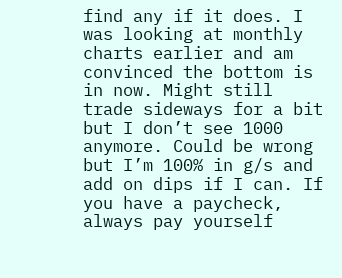find any if it does. I was looking at monthly charts earlier and am convinced the bottom is in now. Might still trade sideways for a bit but I don’t see 1000 anymore. Could be wrong but I’m 100% in g/s and add on dips if I can. If you have a paycheck, always pay yourself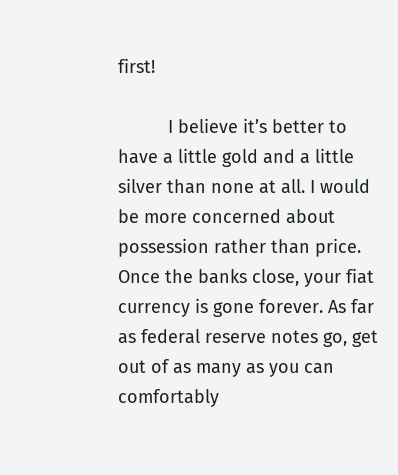first!

          I believe it’s better to have a little gold and a little silver than none at all. I would be more concerned about possession rather than price. Once the banks close, your fiat currency is gone forever. As far as federal reserve notes go, get out of as many as you can comfortably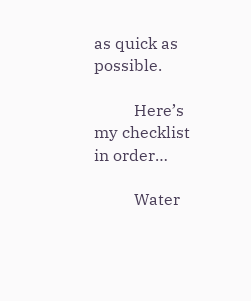as quick as possible.

          Here’s my checklist in order…

          Water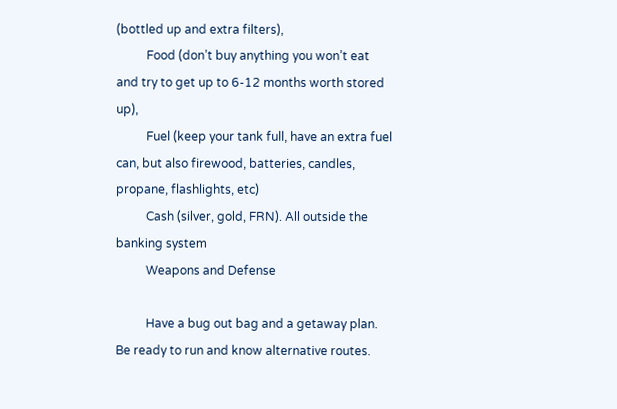(bottled up and extra filters),
          Food (don’t buy anything you won’t eat and try to get up to 6-12 months worth stored up),
          Fuel (keep your tank full, have an extra fuel can, but also firewood, batteries, candles, propane, flashlights, etc)
          Cash (silver, gold, FRN). All outside the banking system
          Weapons and Defense

          Have a bug out bag and a getaway plan. Be ready to run and know alternative routes.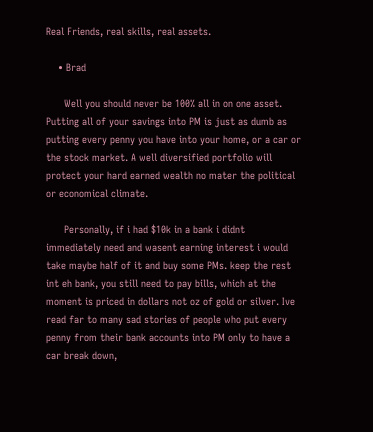Real Friends, real skills, real assets.

    • Brad

      Well you should never be 100% all in on one asset. Putting all of your savings into PM is just as dumb as putting every penny you have into your home, or a car or the stock market. A well diversified portfolio will protect your hard earned wealth no mater the political or economical climate.

      Personally, if i had $10k in a bank i didnt immediately need and wasent earning interest i would take maybe half of it and buy some PMs. keep the rest int eh bank, you still need to pay bills, which at the moment is priced in dollars not oz of gold or silver. Ive read far to many sad stories of people who put every penny from their bank accounts into PM only to have a car break down,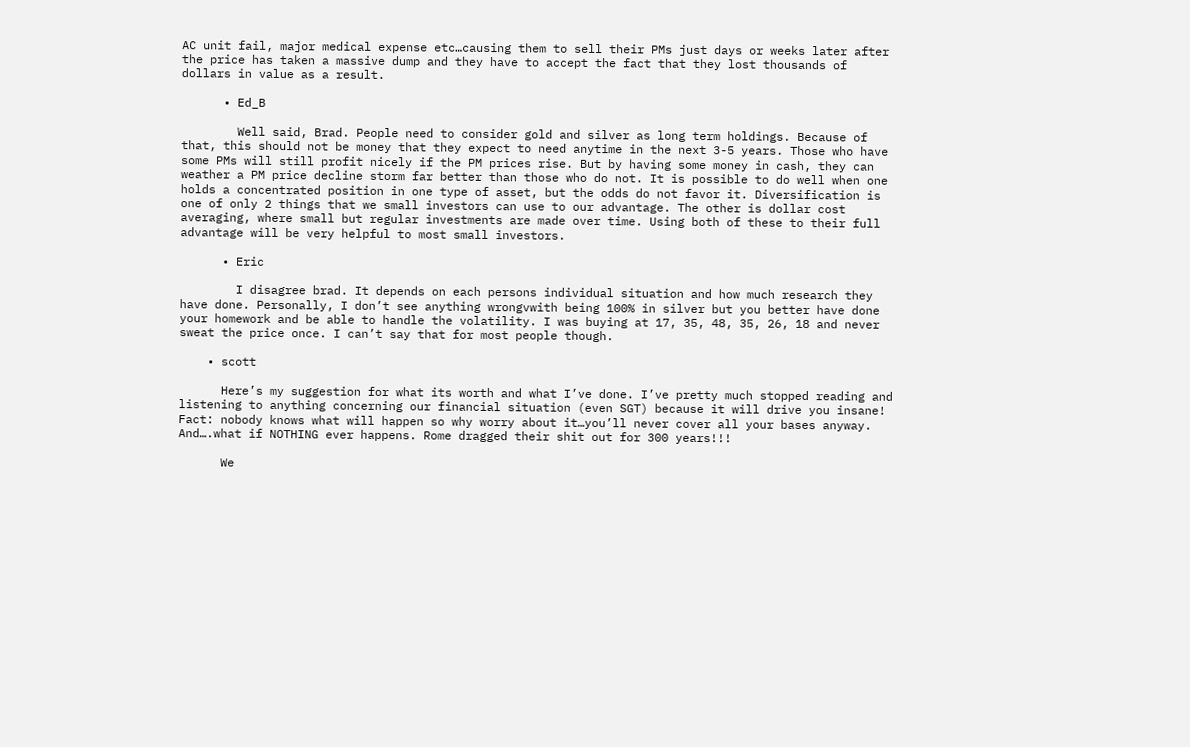AC unit fail, major medical expense etc…causing them to sell their PMs just days or weeks later after the price has taken a massive dump and they have to accept the fact that they lost thousands of dollars in value as a result.

      • Ed_B

        Well said, Brad. People need to consider gold and silver as long term holdings. Because of that, this should not be money that they expect to need anytime in the next 3-5 years. Those who have some PMs will still profit nicely if the PM prices rise. But by having some money in cash, they can weather a PM price decline storm far better than those who do not. It is possible to do well when one holds a concentrated position in one type of asset, but the odds do not favor it. Diversification is one of only 2 things that we small investors can use to our advantage. The other is dollar cost averaging, where small but regular investments are made over time. Using both of these to their full advantage will be very helpful to most small investors.

      • Eric

        I disagree brad. It depends on each persons individual situation and how much research they have done. Personally, I don’t see anything wrongvwith being 100% in silver but you better have done your homework and be able to handle the volatility. I was buying at 17, 35, 48, 35, 26, 18 and never sweat the price once. I can’t say that for most people though.

    • scott

      Here’s my suggestion for what its worth and what I’ve done. I’ve pretty much stopped reading and listening to anything concerning our financial situation (even SGT) because it will drive you insane! Fact: nobody knows what will happen so why worry about it…you’ll never cover all your bases anyway. And….what if NOTHING ever happens. Rome dragged their shit out for 300 years!!!

      We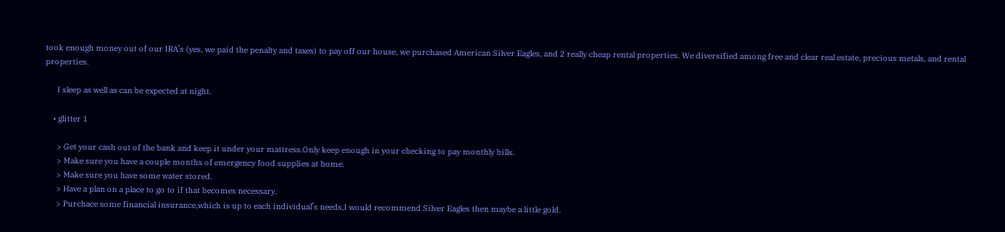took enough money out of our IRA’s (yes, we paid the penalty and taxes) to pay off our house, we purchased American Silver Eagles, and 2 really cheap rental properties. We diversified among free and clear real estate, precious metals, and rental properties.

      I sleep as well as can be expected at night.

    • glitter 1

      > Get your cash out of the bank and keep it under your mattress.Only keep enough in your checking to pay monthly bills.
      > Make sure you have a couple months of emergency food supplies at home.
      > Make sure you have some water stored.
      > Have a plan on a place to go to if that becomes necessary.
      > Purchace some financial insurance,which is up to each individual’s needs,I would recommend Silver Eagles then maybe a little gold.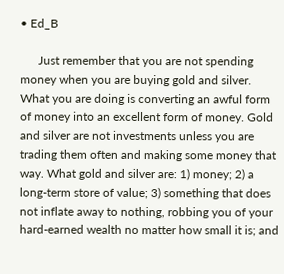• Ed_B

      Just remember that you are not spending money when you are buying gold and silver. What you are doing is converting an awful form of money into an excellent form of money. Gold and silver are not investments unless you are trading them often and making some money that way. What gold and silver are: 1) money; 2) a long-term store of value; 3) something that does not inflate away to nothing, robbing you of your hard-earned wealth no matter how small it is; and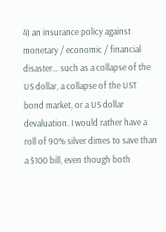4) an insurance policy against monetary / economic / financial disaster… such as a collapse of the US dollar, a collapse of the UST bond market, or a US dollar devaluation. I would rather have a roll of 90% silver dimes to save than a $100 bill, even though both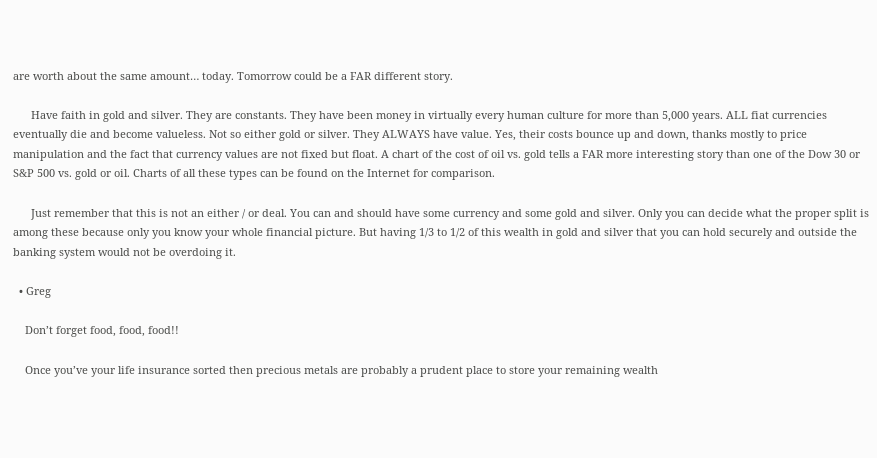are worth about the same amount… today. Tomorrow could be a FAR different story.

      Have faith in gold and silver. They are constants. They have been money in virtually every human culture for more than 5,000 years. ALL fiat currencies eventually die and become valueless. Not so either gold or silver. They ALWAYS have value. Yes, their costs bounce up and down, thanks mostly to price manipulation and the fact that currency values are not fixed but float. A chart of the cost of oil vs. gold tells a FAR more interesting story than one of the Dow 30 or S&P 500 vs. gold or oil. Charts of all these types can be found on the Internet for comparison.

      Just remember that this is not an either / or deal. You can and should have some currency and some gold and silver. Only you can decide what the proper split is among these because only you know your whole financial picture. But having 1/3 to 1/2 of this wealth in gold and silver that you can hold securely and outside the banking system would not be overdoing it.

  • Greg

    Don’t forget food, food, food!!

    Once you’ve your life insurance sorted then precious metals are probably a prudent place to store your remaining wealth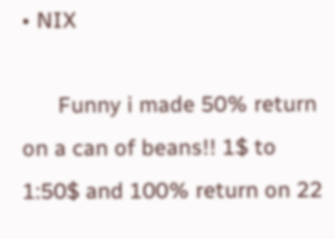• NIX

      Funny i made 50% return on a can of beans!! 1$ to 1:50$ and 100% return on 22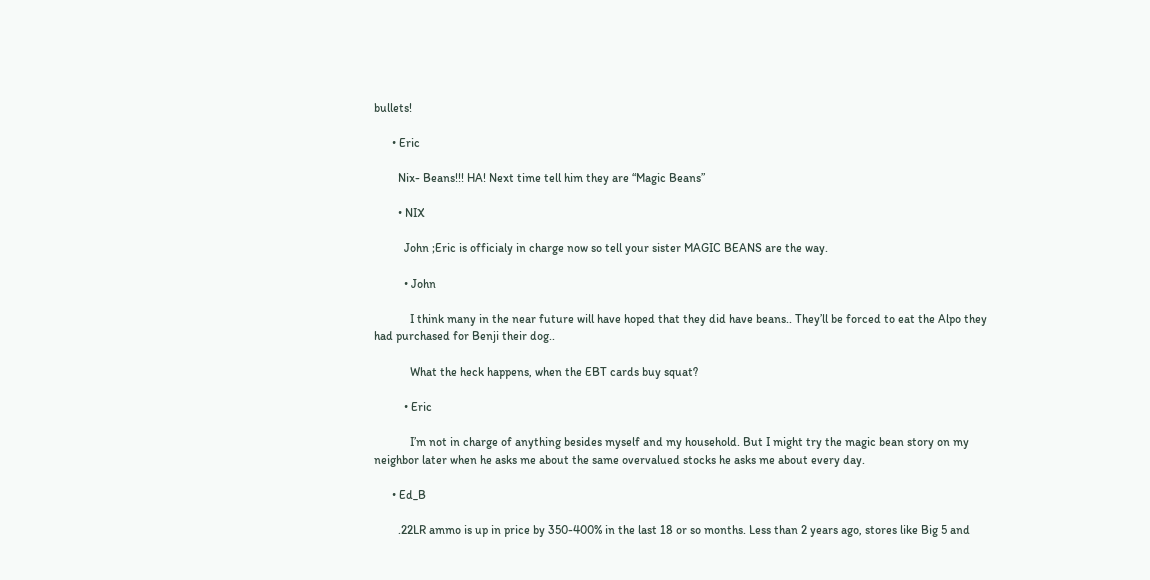bullets!

      • Eric

        Nix- Beans!!! HA! Next time tell him they are “Magic Beans”

        • NIX

          John ;Eric is officialy in charge now so tell your sister MAGIC BEANS are the way.

          • John

            I think many in the near future will have hoped that they did have beans.. They’ll be forced to eat the Alpo they had purchased for Benji their dog..

            What the heck happens, when the EBT cards buy squat?

          • Eric

            I’m not in charge of anything besides myself and my household. But I might try the magic bean story on my neighbor later when he asks me about the same overvalued stocks he asks me about every day.

      • Ed_B

        .22LR ammo is up in price by 350-400% in the last 18 or so months. Less than 2 years ago, stores like Big 5 and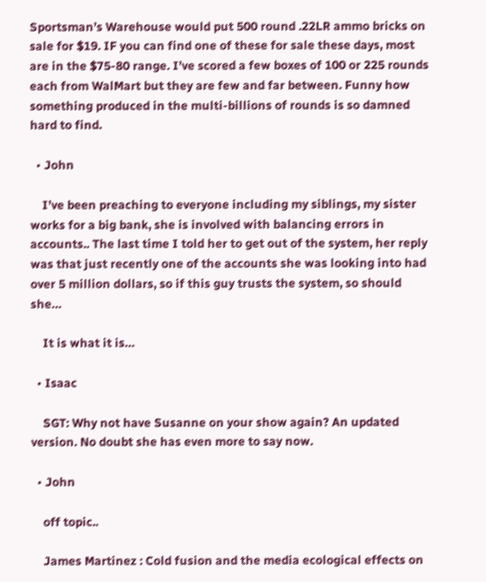Sportsman’s Warehouse would put 500 round .22LR ammo bricks on sale for $19. IF you can find one of these for sale these days, most are in the $75-80 range. I’ve scored a few boxes of 100 or 225 rounds each from WalMart but they are few and far between. Funny how something produced in the multi-billions of rounds is so damned hard to find.

  • John

    I’ve been preaching to everyone including my siblings, my sister works for a big bank, she is involved with balancing errors in accounts.. The last time I told her to get out of the system, her reply was that just recently one of the accounts she was looking into had over 5 million dollars, so if this guy trusts the system, so should she…

    It is what it is…

  • Isaac

    SGT: Why not have Susanne on your show again? An updated version. No doubt she has even more to say now.

  • John

    off topic..

    James Martinez : Cold fusion and the media ecological effects on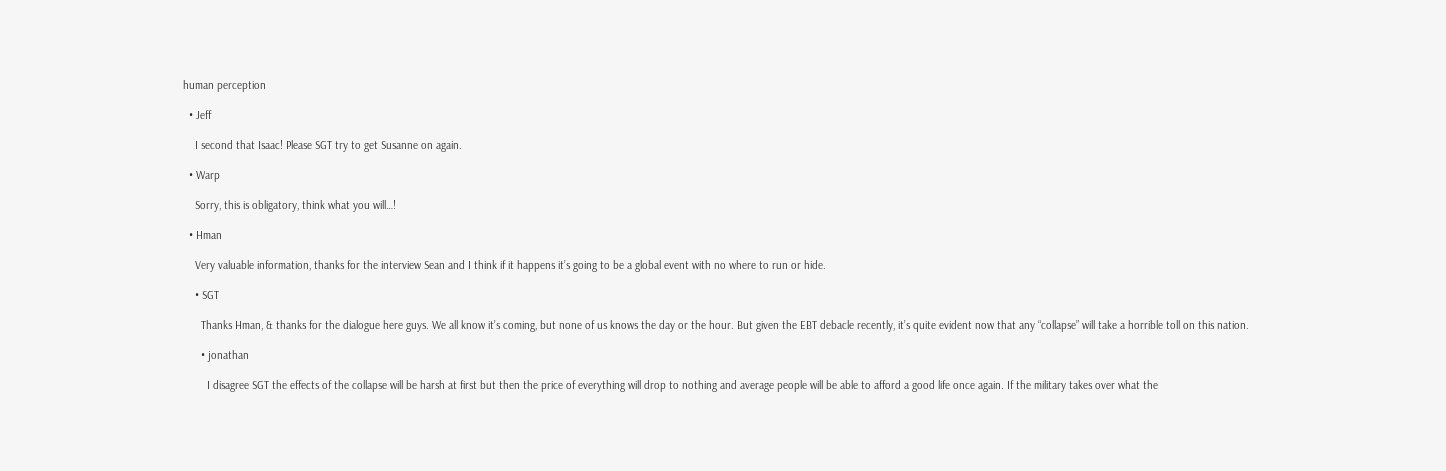human perception

  • Jeff

    I second that Isaac! Please SGT try to get Susanne on again.

  • Warp

    Sorry, this is obligatory, think what you will…!

  • Hman

    Very valuable information, thanks for the interview Sean and I think if it happens it’s going to be a global event with no where to run or hide.

    • SGT

      Thanks Hman, & thanks for the dialogue here guys. We all know it’s coming, but none of us knows the day or the hour. But given the EBT debacle recently, it’s quite evident now that any “collapse” will take a horrible toll on this nation.

      • jonathan

        I disagree SGT the effects of the collapse will be harsh at first but then the price of everything will drop to nothing and average people will be able to afford a good life once again. If the military takes over what the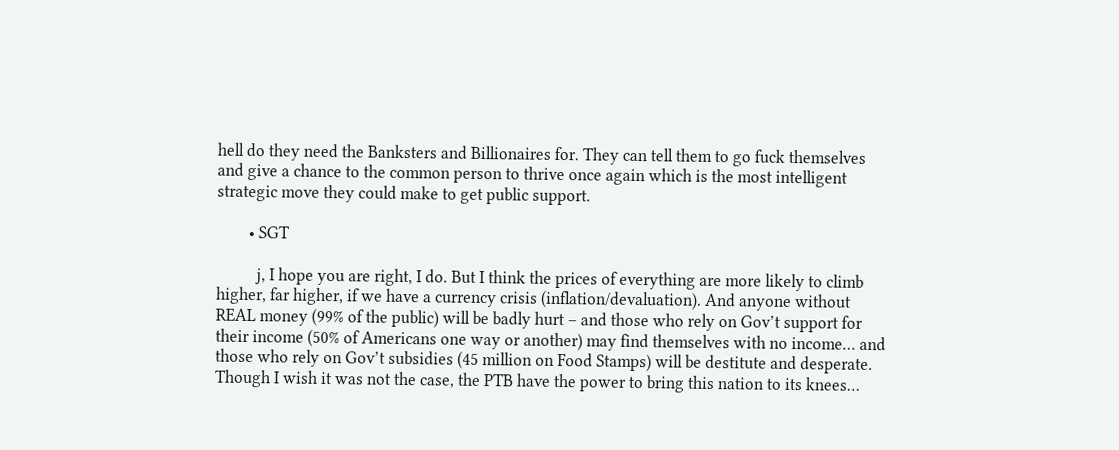hell do they need the Banksters and Billionaires for. They can tell them to go fuck themselves and give a chance to the common person to thrive once again which is the most intelligent strategic move they could make to get public support.

        • SGT

          j, I hope you are right, I do. But I think the prices of everything are more likely to climb higher, far higher, if we have a currency crisis (inflation/devaluation). And anyone without REAL money (99% of the public) will be badly hurt – and those who rely on Gov’t support for their income (50% of Americans one way or another) may find themselves with no income… and those who rely on Gov’t subsidies (45 million on Food Stamps) will be destitute and desperate. Though I wish it was not the case, the PTB have the power to bring this nation to its knees…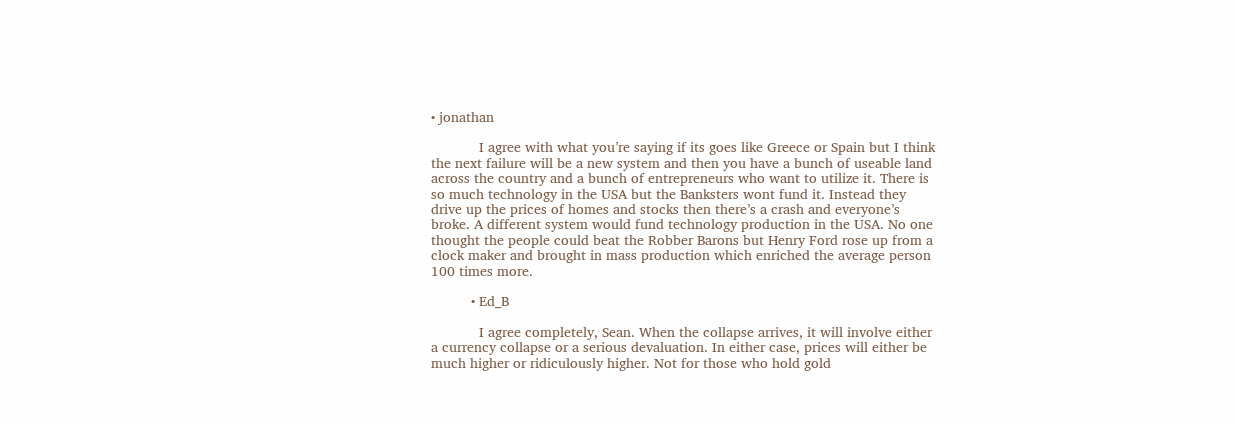• jonathan

            I agree with what you’re saying if its goes like Greece or Spain but I think the next failure will be a new system and then you have a bunch of useable land across the country and a bunch of entrepreneurs who want to utilize it. There is so much technology in the USA but the Banksters wont fund it. Instead they drive up the prices of homes and stocks then there’s a crash and everyone’s broke. A different system would fund technology production in the USA. No one thought the people could beat the Robber Barons but Henry Ford rose up from a clock maker and brought in mass production which enriched the average person 100 times more.

          • Ed_B

            I agree completely, Sean. When the collapse arrives, it will involve either a currency collapse or a serious devaluation. In either case, prices will either be much higher or ridiculously higher. Not for those who hold gold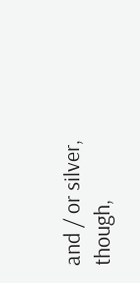and / or silver, though,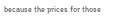because the prices for those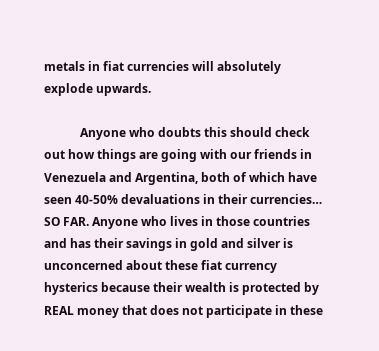metals in fiat currencies will absolutely explode upwards.

            Anyone who doubts this should check out how things are going with our friends in Venezuela and Argentina, both of which have seen 40-50% devaluations in their currencies… SO FAR. Anyone who lives in those countries and has their savings in gold and silver is unconcerned about these fiat currency hysterics because their wealth is protected by REAL money that does not participate in these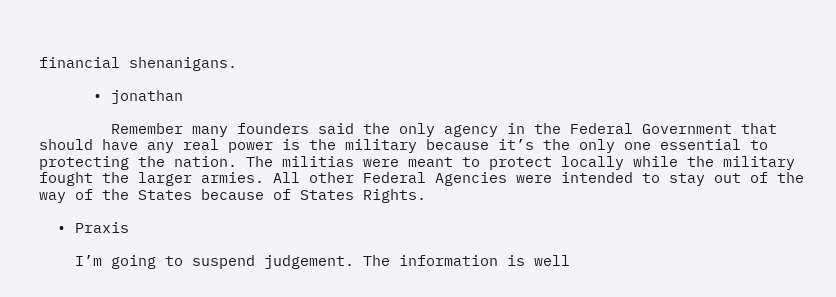financial shenanigans.

      • jonathan

        Remember many founders said the only agency in the Federal Government that should have any real power is the military because it’s the only one essential to protecting the nation. The militias were meant to protect locally while the military fought the larger armies. All other Federal Agencies were intended to stay out of the way of the States because of States Rights.

  • Praxis

    I’m going to suspend judgement. The information is well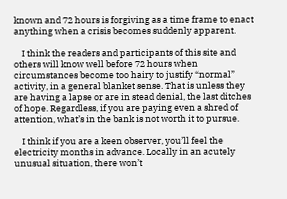known and 72 hours is forgiving as a time frame to enact anything when a crisis becomes suddenly apparent.

    I think the readers and participants of this site and others will know well before 72 hours when circumstances become too hairy to justify “normal” activity, in a general blanket sense. That is unless they are having a lapse or are in stead denial, the last ditches of hope. Regardless, if you are paying even a shred of attention, what’s in the bank is not worth it to pursue.

    I think if you are a keen observer, you’ll feel the electricity months in advance. Locally in an acutely unusual situation, there won’t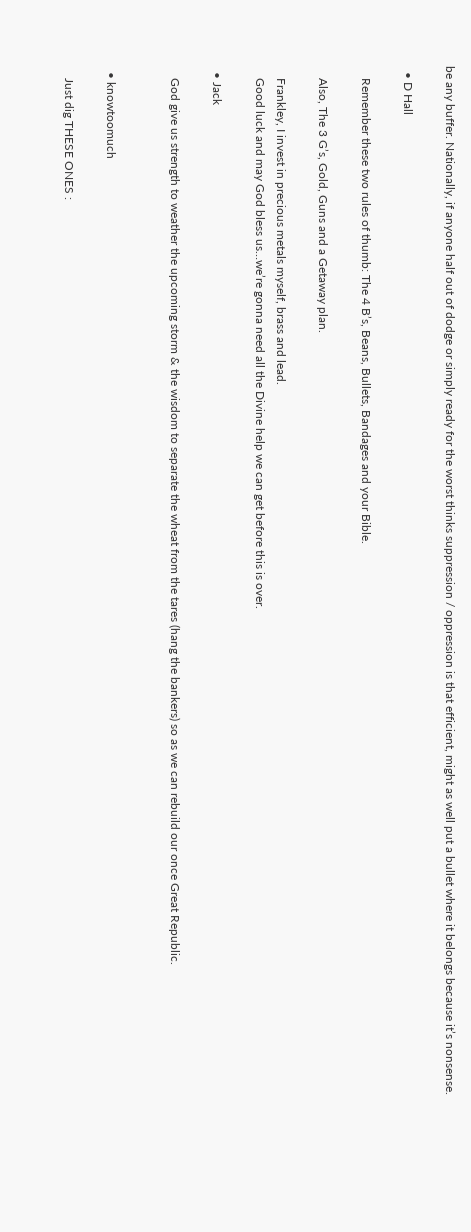be any buffer. Nationally, if anyone half out of dodge or simply ready for the worst thinks suppression / oppression is that efficient, might as well put a bullet where it belongs because it’s nonsense.

  • D Hall

    Remember these two rules of thumb: The 4 B’s, Beans, Bullets, Bandages and your Bible.

    Also, The 3 G’s, Gold, Guns and a Getaway plan.

    Frankley, I invest in precious metals myself, brass and lead.
    Good luck and may God bless us…we’re gonna need all the Divine help we can get before this is over.

  • Jack

    God give us strength to weather the upcoming storm & the wisdom to separate the wheat from the tares (hang the bankers) so as we can rebuild our once Great Republic.


  • knowtoomuch

    Just dig THESE ONES :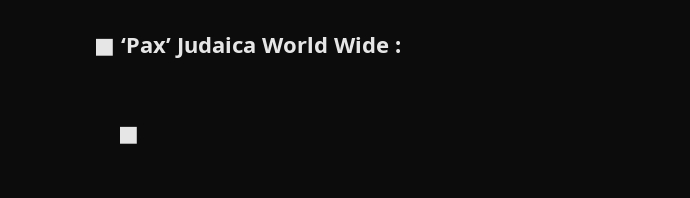■ ‘Pax’ Judaica World Wide :

    ■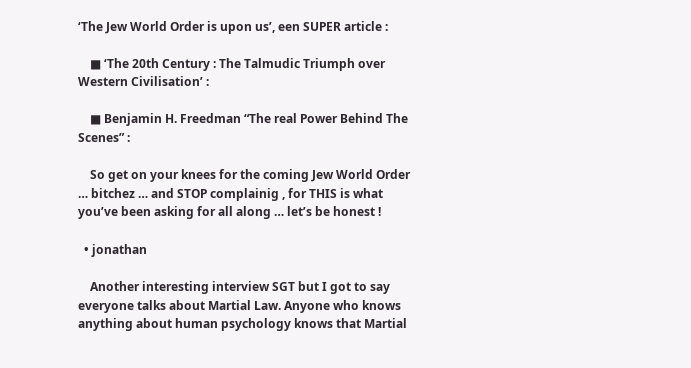‘The Jew World Order is upon us’, een SUPER article :

    ■ ‘The 20th Century : The Talmudic Triumph over Western Civilisation’ :

    ■ Benjamin H. Freedman “The real Power Behind The Scenes” :

    So get on your knees for the coming Jew World Order … bitchez … and STOP complainig , for THIS is what you’ve been asking for all along … let’s be honest !

  • jonathan

    Another interesting interview SGT but I got to say everyone talks about Martial Law. Anyone who knows anything about human psychology knows that Martial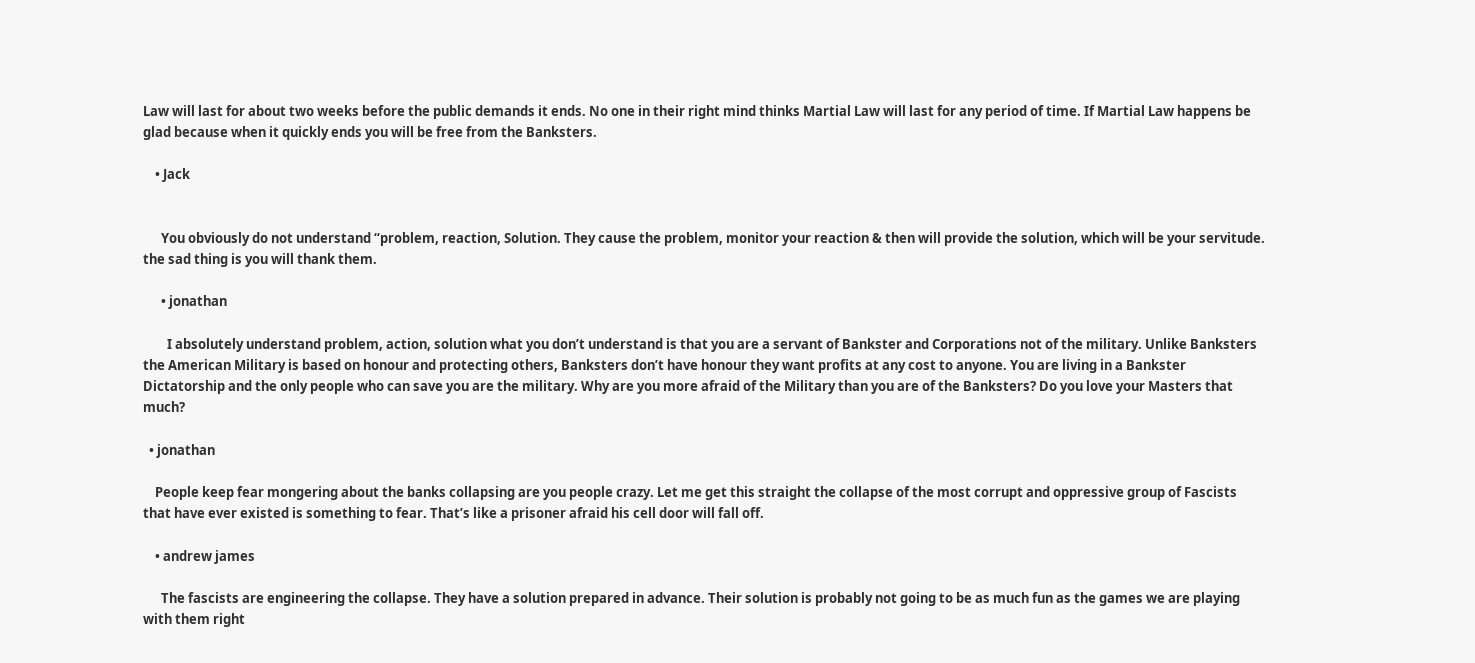Law will last for about two weeks before the public demands it ends. No one in their right mind thinks Martial Law will last for any period of time. If Martial Law happens be glad because when it quickly ends you will be free from the Banksters.

    • Jack


      You obviously do not understand “problem, reaction, Solution. They cause the problem, monitor your reaction & then will provide the solution, which will be your servitude. the sad thing is you will thank them.

      • jonathan

        I absolutely understand problem, action, solution what you don’t understand is that you are a servant of Bankster and Corporations not of the military. Unlike Banksters the American Military is based on honour and protecting others, Banksters don’t have honour they want profits at any cost to anyone. You are living in a Bankster Dictatorship and the only people who can save you are the military. Why are you more afraid of the Military than you are of the Banksters? Do you love your Masters that much?

  • jonathan

    People keep fear mongering about the banks collapsing are you people crazy. Let me get this straight the collapse of the most corrupt and oppressive group of Fascists that have ever existed is something to fear. That’s like a prisoner afraid his cell door will fall off.

    • andrew james

      The fascists are engineering the collapse. They have a solution prepared in advance. Their solution is probably not going to be as much fun as the games we are playing with them right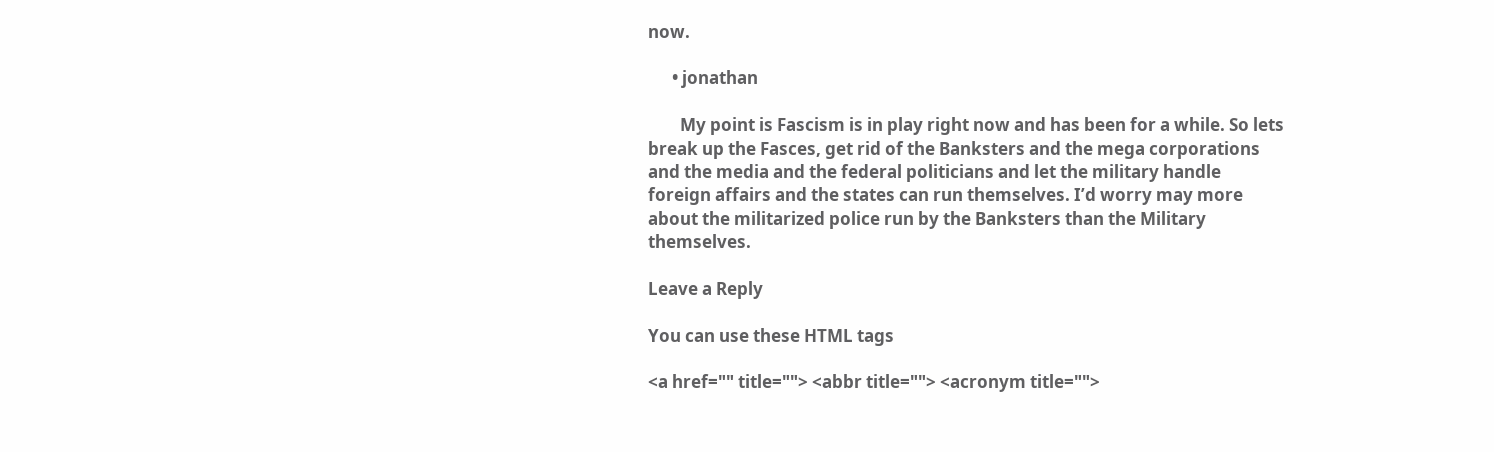now.

      • jonathan

        My point is Fascism is in play right now and has been for a while. So lets break up the Fasces, get rid of the Banksters and the mega corporations and the media and the federal politicians and let the military handle foreign affairs and the states can run themselves. I’d worry may more about the militarized police run by the Banksters than the Military themselves.

Leave a Reply

You can use these HTML tags

<a href="" title=""> <abbr title=""> <acronym title="">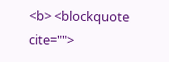<b> <blockquote cite="">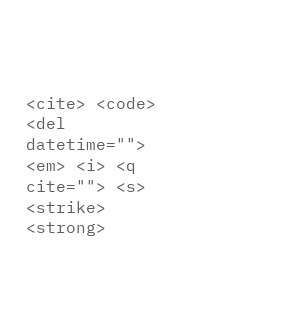<cite> <code> <del datetime=""> <em> <i> <q cite=""> <s> <strike> <strong>